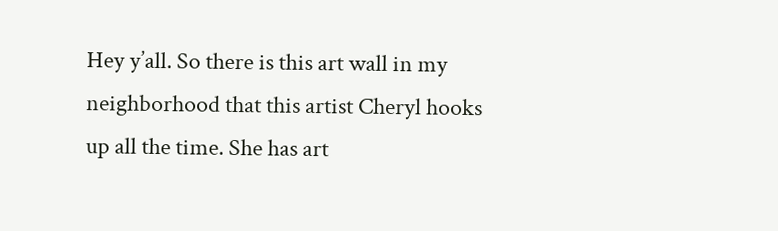Hey y’all. So there is this art wall in my neighborhood that this artist Cheryl hooks up all the time. She has art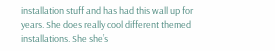installation stuff and has had this wall up for years. She does really cool different themed installations. She she’s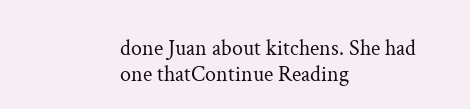done Juan about kitchens. She had one thatContinue Reading